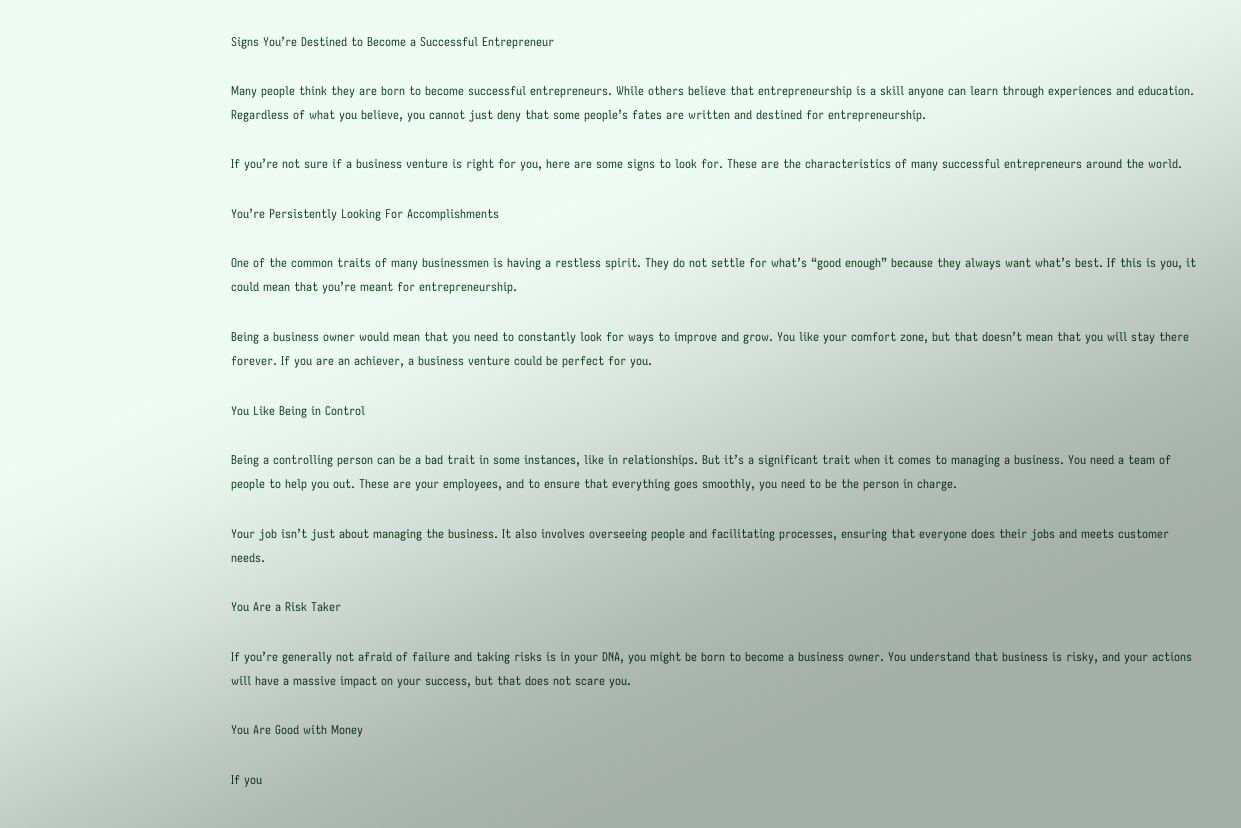Signs You’re Destined to Become a Successful Entrepreneur

Many people think they are born to become successful entrepreneurs. While others believe that entrepreneurship is a skill anyone can learn through experiences and education. Regardless of what you believe, you cannot just deny that some people’s fates are written and destined for entrepreneurship.

If you’re not sure if a business venture is right for you, here are some signs to look for. These are the characteristics of many successful entrepreneurs around the world.

You’re Persistently Looking For Accomplishments

One of the common traits of many businessmen is having a restless spirit. They do not settle for what’s “good enough” because they always want what’s best. If this is you, it could mean that you’re meant for entrepreneurship.

Being a business owner would mean that you need to constantly look for ways to improve and grow. You like your comfort zone, but that doesn’t mean that you will stay there forever. If you are an achiever, a business venture could be perfect for you.

You Like Being in Control

Being a controlling person can be a bad trait in some instances, like in relationships. But it’s a significant trait when it comes to managing a business. You need a team of people to help you out. These are your employees, and to ensure that everything goes smoothly, you need to be the person in charge.

Your job isn’t just about managing the business. It also involves overseeing people and facilitating processes, ensuring that everyone does their jobs and meets customer needs.

You Are a Risk Taker

If you’re generally not afraid of failure and taking risks is in your DNA, you might be born to become a business owner. You understand that business is risky, and your actions will have a massive impact on your success, but that does not scare you.

You Are Good with Money

If you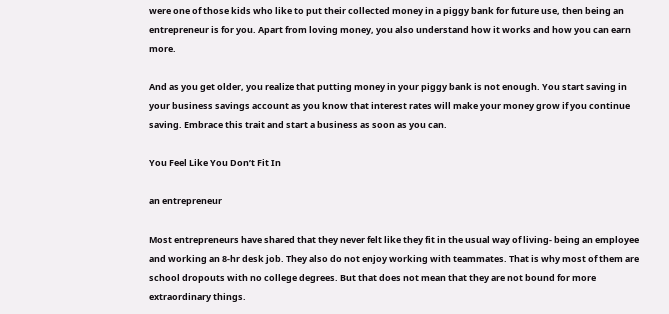were one of those kids who like to put their collected money in a piggy bank for future use, then being an entrepreneur is for you. Apart from loving money, you also understand how it works and how you can earn more.

And as you get older, you realize that putting money in your piggy bank is not enough. You start saving in your business savings account as you know that interest rates will make your money grow if you continue saving. Embrace this trait and start a business as soon as you can.

You Feel Like You Don’t Fit In

an entrepreneur

Most entrepreneurs have shared that they never felt like they fit in the usual way of living- being an employee and working an 8-hr desk job. They also do not enjoy working with teammates. That is why most of them are school dropouts with no college degrees. But that does not mean that they are not bound for more extraordinary things.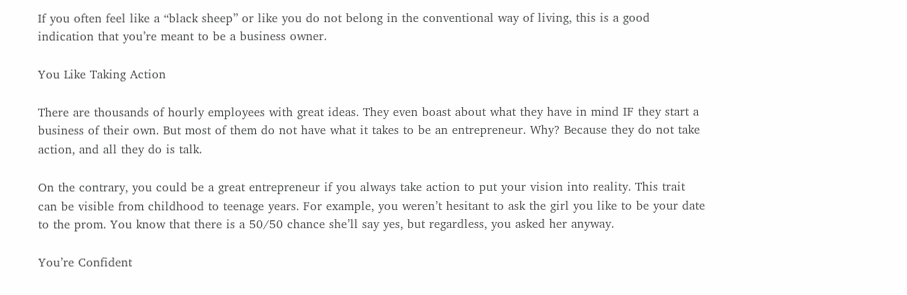If you often feel like a “black sheep” or like you do not belong in the conventional way of living, this is a good indication that you’re meant to be a business owner.

You Like Taking Action

There are thousands of hourly employees with great ideas. They even boast about what they have in mind IF they start a business of their own. But most of them do not have what it takes to be an entrepreneur. Why? Because they do not take action, and all they do is talk.

On the contrary, you could be a great entrepreneur if you always take action to put your vision into reality. This trait can be visible from childhood to teenage years. For example, you weren’t hesitant to ask the girl you like to be your date to the prom. You know that there is a 50/50 chance she’ll say yes, but regardless, you asked her anyway.

You’re Confident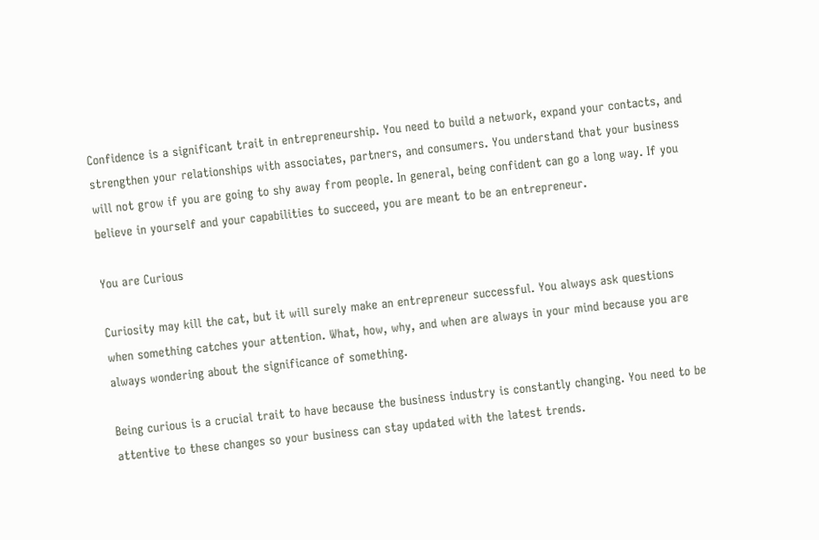Confidence is a significant trait in entrepreneurship. You need to build a network, expand your contacts, and strengthen your relationships with associates, partners, and consumers. You understand that your business will not grow if you are going to shy away from people. In general, being confident can go a long way. If you believe in yourself and your capabilities to succeed, you are meant to be an entrepreneur.

You are Curious

Curiosity may kill the cat, but it will surely make an entrepreneur successful. You always ask questions when something catches your attention. What, how, why, and when are always in your mind because you are always wondering about the significance of something.

Being curious is a crucial trait to have because the business industry is constantly changing. You need to be attentive to these changes so your business can stay updated with the latest trends.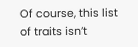Of course, this list of traits isn’t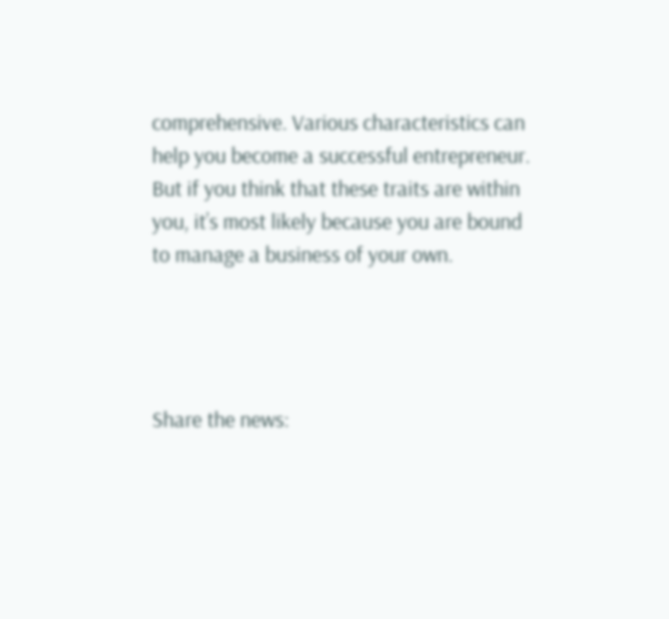comprehensive. Various characteristics can help you become a successful entrepreneur. But if you think that these traits are within you, it’s most likely because you are bound to manage a business of your own.




Share the news: